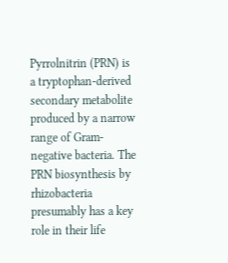Pyrrolnitrin (PRN) is a tryptophan-derived secondary metabolite produced by a narrow range of Gram-negative bacteria. The PRN biosynthesis by rhizobacteria presumably has a key role in their life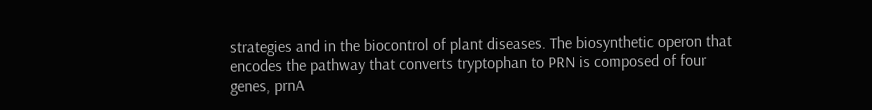strategies and in the biocontrol of plant diseases. The biosynthetic operon that encodes the pathway that converts tryptophan to PRN is composed of four genes, prnA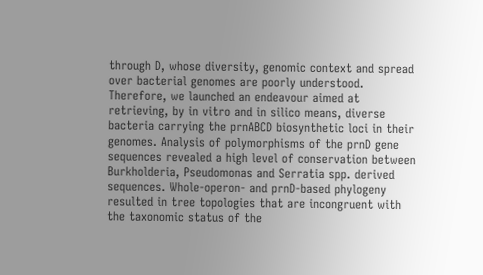through D, whose diversity, genomic context and spread over bacterial genomes are poorly understood. Therefore, we launched an endeavour aimed at retrieving, by in vitro and in silico means, diverse bacteria carrying the prnABCD biosynthetic loci in their genomes. Analysis of polymorphisms of the prnD gene sequences revealed a high level of conservation between Burkholderia, Pseudomonas and Serratia spp. derived sequences. Whole-operon- and prnD-based phylogeny resulted in tree topologies that are incongruent with the taxonomic status of the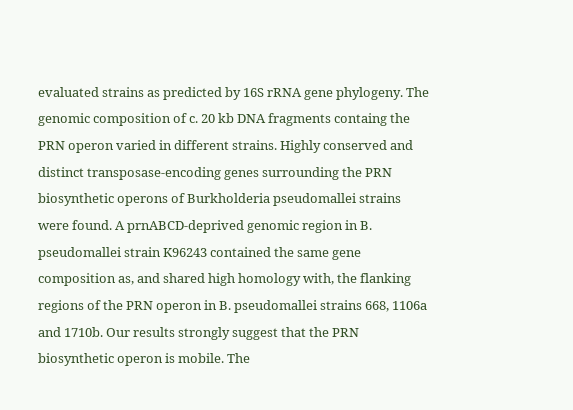evaluated strains as predicted by 16S rRNA gene phylogeny. The genomic composition of c. 20 kb DNA fragments containg the PRN operon varied in different strains. Highly conserved and distinct transposase-encoding genes surrounding the PRN biosynthetic operons of Burkholderia pseudomallei strains were found. A prnABCD-deprived genomic region in B. pseudomallei strain K96243 contained the same gene composition as, and shared high homology with, the flanking regions of the PRN operon in B. pseudomallei strains 668, 1106a and 1710b. Our results strongly suggest that the PRN biosynthetic operon is mobile. The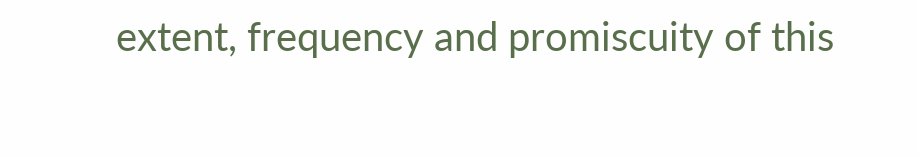extent, frequency and promiscuity of this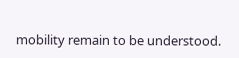mobility remain to be understood.